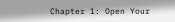Chapter 1: Open Your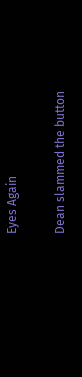Eyes Again

Dean slammed the button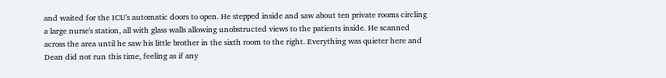and waited for the ICU's automatic doors to open. He stepped inside and saw about ten private rooms circling a large nurse's station, all with glass walls allowing unobstructed views to the patients inside. He scanned across the area until he saw his little brother in the sixth room to the right. Everything was quieter here and Dean did not run this time, feeling as if any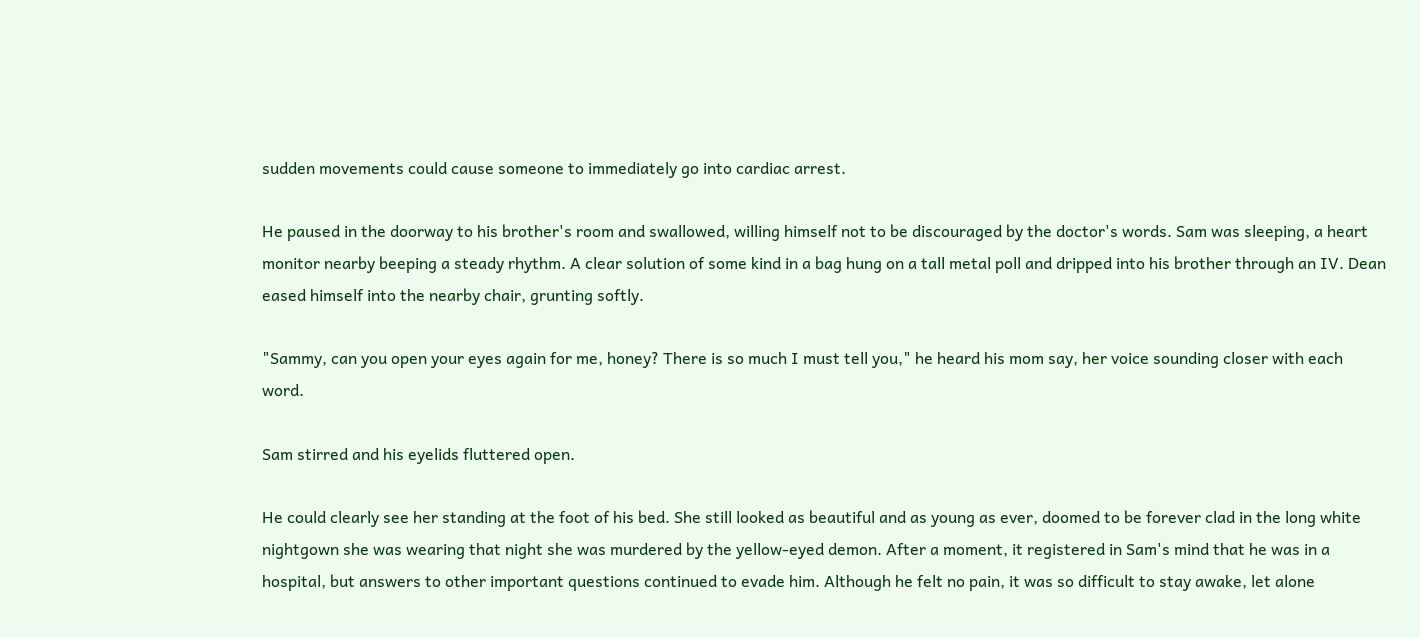sudden movements could cause someone to immediately go into cardiac arrest.

He paused in the doorway to his brother's room and swallowed, willing himself not to be discouraged by the doctor's words. Sam was sleeping, a heart monitor nearby beeping a steady rhythm. A clear solution of some kind in a bag hung on a tall metal poll and dripped into his brother through an IV. Dean eased himself into the nearby chair, grunting softly.

"Sammy, can you open your eyes again for me, honey? There is so much I must tell you," he heard his mom say, her voice sounding closer with each word.

Sam stirred and his eyelids fluttered open.

He could clearly see her standing at the foot of his bed. She still looked as beautiful and as young as ever, doomed to be forever clad in the long white nightgown she was wearing that night she was murdered by the yellow-eyed demon. After a moment, it registered in Sam's mind that he was in a hospital, but answers to other important questions continued to evade him. Although he felt no pain, it was so difficult to stay awake, let alone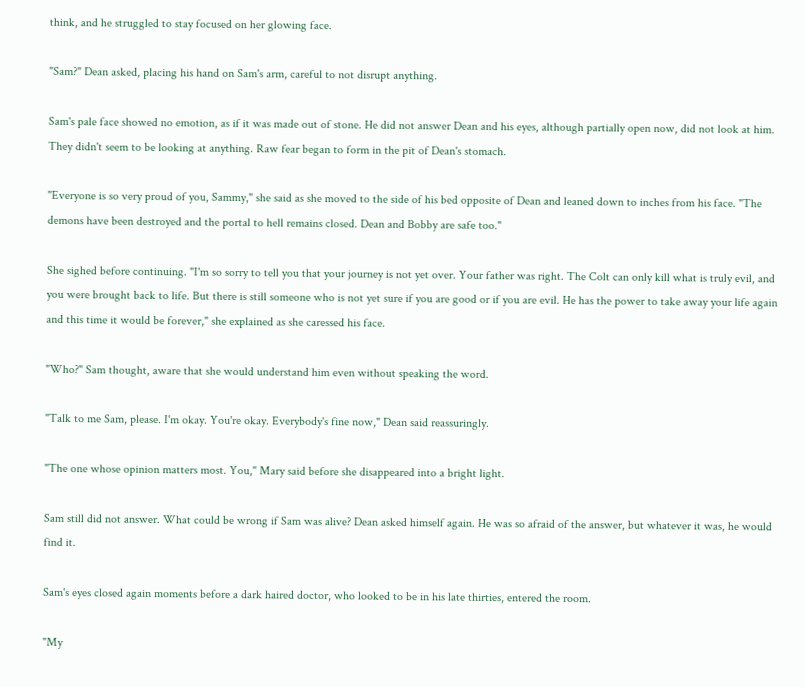think, and he struggled to stay focused on her glowing face.

"Sam?" Dean asked, placing his hand on Sam's arm, careful to not disrupt anything.

Sam's pale face showed no emotion, as if it was made out of stone. He did not answer Dean and his eyes, although partially open now, did not look at him. They didn't seem to be looking at anything. Raw fear began to form in the pit of Dean's stomach.

"Everyone is so very proud of you, Sammy," she said as she moved to the side of his bed opposite of Dean and leaned down to inches from his face. "The demons have been destroyed and the portal to hell remains closed. Dean and Bobby are safe too."

She sighed before continuing. "I'm so sorry to tell you that your journey is not yet over. Your father was right. The Colt can only kill what is truly evil, and you were brought back to life. But there is still someone who is not yet sure if you are good or if you are evil. He has the power to take away your life again and this time it would be forever," she explained as she caressed his face.

"Who?" Sam thought, aware that she would understand him even without speaking the word.

"Talk to me Sam, please. I'm okay. You're okay. Everybody's fine now," Dean said reassuringly.

"The one whose opinion matters most. You," Mary said before she disappeared into a bright light.

Sam still did not answer. What could be wrong if Sam was alive? Dean asked himself again. He was so afraid of the answer, but whatever it was, he would find it.

Sam's eyes closed again moments before a dark haired doctor, who looked to be in his late thirties, entered the room.

"My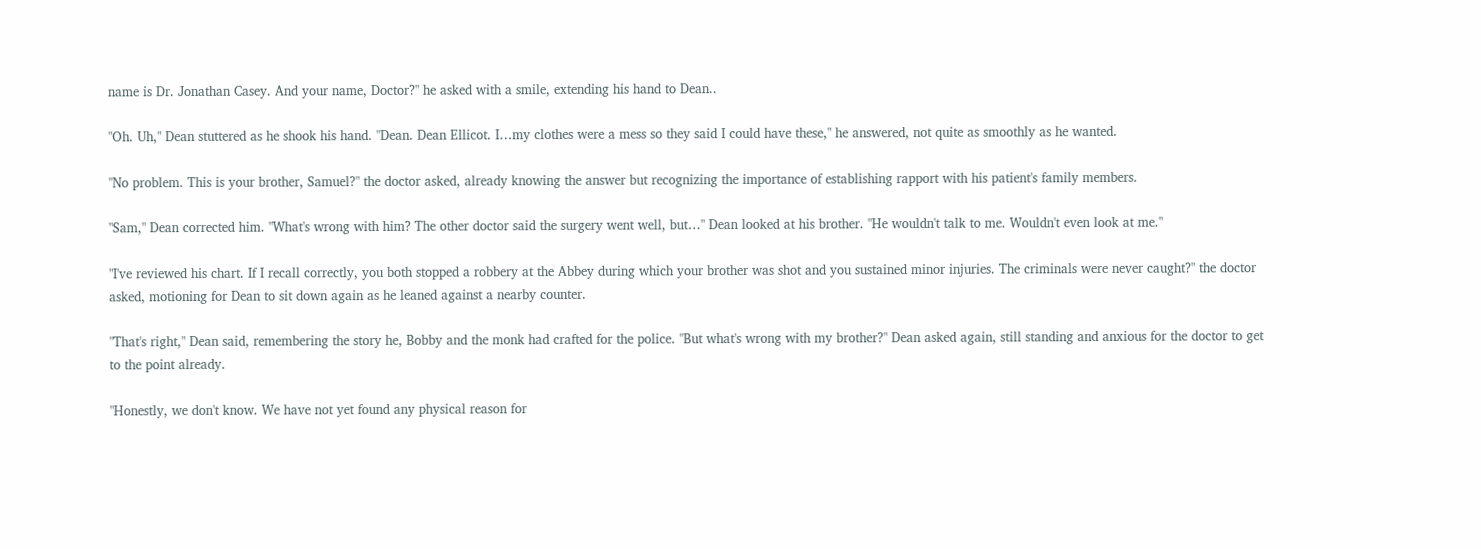name is Dr. Jonathan Casey. And your name, Doctor?" he asked with a smile, extending his hand to Dean..

"Oh. Uh," Dean stuttered as he shook his hand. "Dean. Dean Ellicot. I…my clothes were a mess so they said I could have these," he answered, not quite as smoothly as he wanted.

"No problem. This is your brother, Samuel?" the doctor asked, already knowing the answer but recognizing the importance of establishing rapport with his patient's family members.

"Sam," Dean corrected him. "What's wrong with him? The other doctor said the surgery went well, but…" Dean looked at his brother. "He wouldn't talk to me. Wouldn't even look at me."

"I've reviewed his chart. If I recall correctly, you both stopped a robbery at the Abbey during which your brother was shot and you sustained minor injuries. The criminals were never caught?" the doctor asked, motioning for Dean to sit down again as he leaned against a nearby counter.

"That's right," Dean said, remembering the story he, Bobby and the monk had crafted for the police. "But what's wrong with my brother?" Dean asked again, still standing and anxious for the doctor to get to the point already.

"Honestly, we don't know. We have not yet found any physical reason for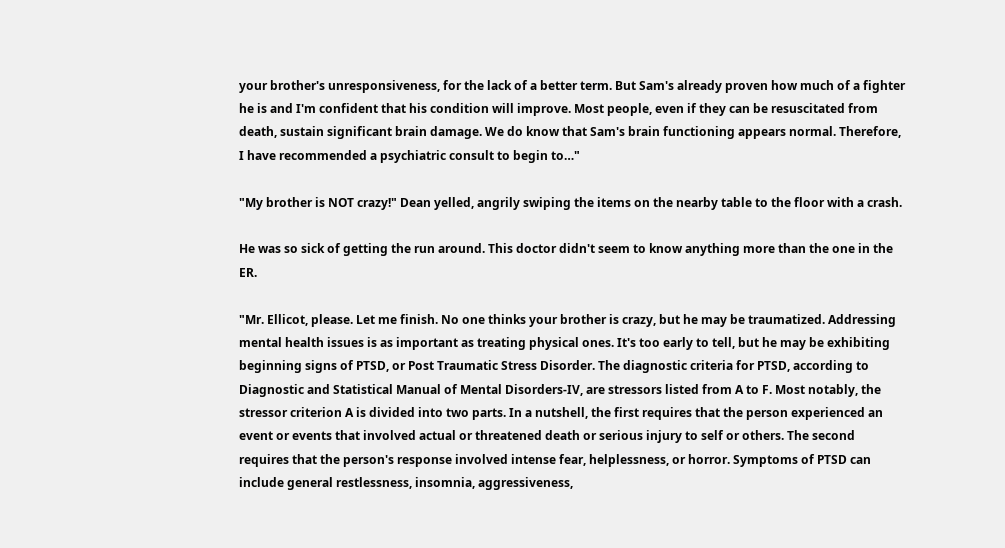your brother's unresponsiveness, for the lack of a better term. But Sam's already proven how much of a fighter he is and I'm confident that his condition will improve. Most people, even if they can be resuscitated from death, sustain significant brain damage. We do know that Sam's brain functioning appears normal. Therefore, I have recommended a psychiatric consult to begin to…"

"My brother is NOT crazy!" Dean yelled, angrily swiping the items on the nearby table to the floor with a crash.

He was so sick of getting the run around. This doctor didn't seem to know anything more than the one in the ER.

"Mr. Ellicot, please. Let me finish. No one thinks your brother is crazy, but he may be traumatized. Addressing mental health issues is as important as treating physical ones. It's too early to tell, but he may be exhibiting beginning signs of PTSD, or Post Traumatic Stress Disorder. The diagnostic criteria for PTSD, according to Diagnostic and Statistical Manual of Mental Disorders-IV, are stressors listed from A to F. Most notably, the stressor criterion A is divided into two parts. In a nutshell, the first requires that the person experienced an event or events that involved actual or threatened death or serious injury to self or others. The second requires that the person's response involved intense fear, helplessness, or horror. Symptoms of PTSD can include general restlessness, insomnia, aggressiveness,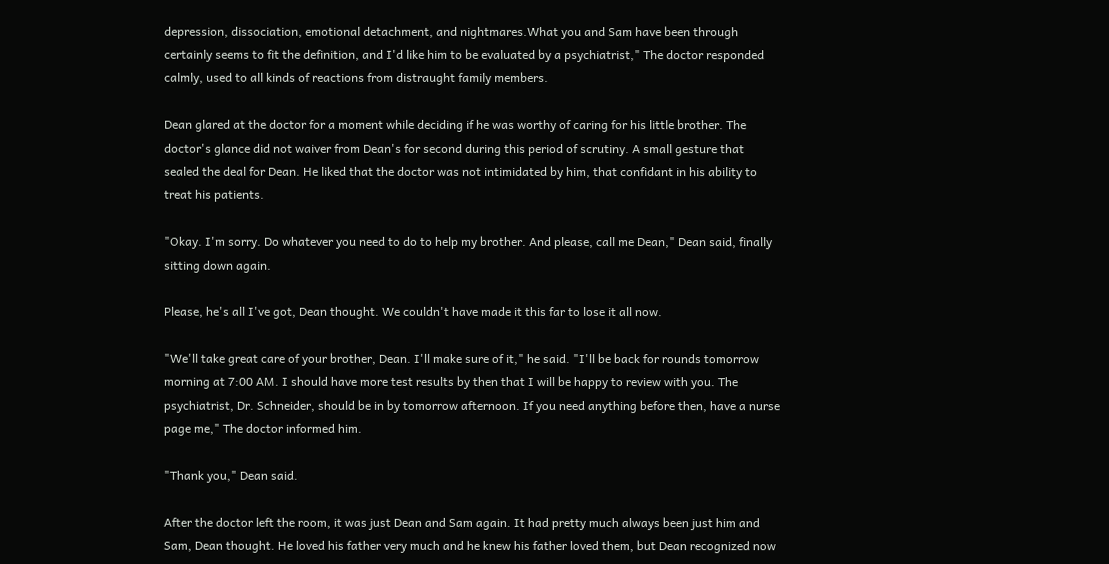depression, dissociation, emotional detachment, and nightmares.What you and Sam have been through certainly seems to fit the definition, and I'd like him to be evaluated by a psychiatrist," The doctor responded calmly, used to all kinds of reactions from distraught family members.

Dean glared at the doctor for a moment while deciding if he was worthy of caring for his little brother. The doctor's glance did not waiver from Dean's for second during this period of scrutiny. A small gesture that sealed the deal for Dean. He liked that the doctor was not intimidated by him, that confidant in his ability to treat his patients.

"Okay. I'm sorry. Do whatever you need to do to help my brother. And please, call me Dean," Dean said, finally sitting down again.

Please, he's all I've got, Dean thought. We couldn't have made it this far to lose it all now.

"We'll take great care of your brother, Dean. I'll make sure of it," he said. "I'll be back for rounds tomorrow morning at 7:00 AM. I should have more test results by then that I will be happy to review with you. The psychiatrist, Dr. Schneider, should be in by tomorrow afternoon. If you need anything before then, have a nurse page me," The doctor informed him.

"Thank you," Dean said.

After the doctor left the room, it was just Dean and Sam again. It had pretty much always been just him and Sam, Dean thought. He loved his father very much and he knew his father loved them, but Dean recognized now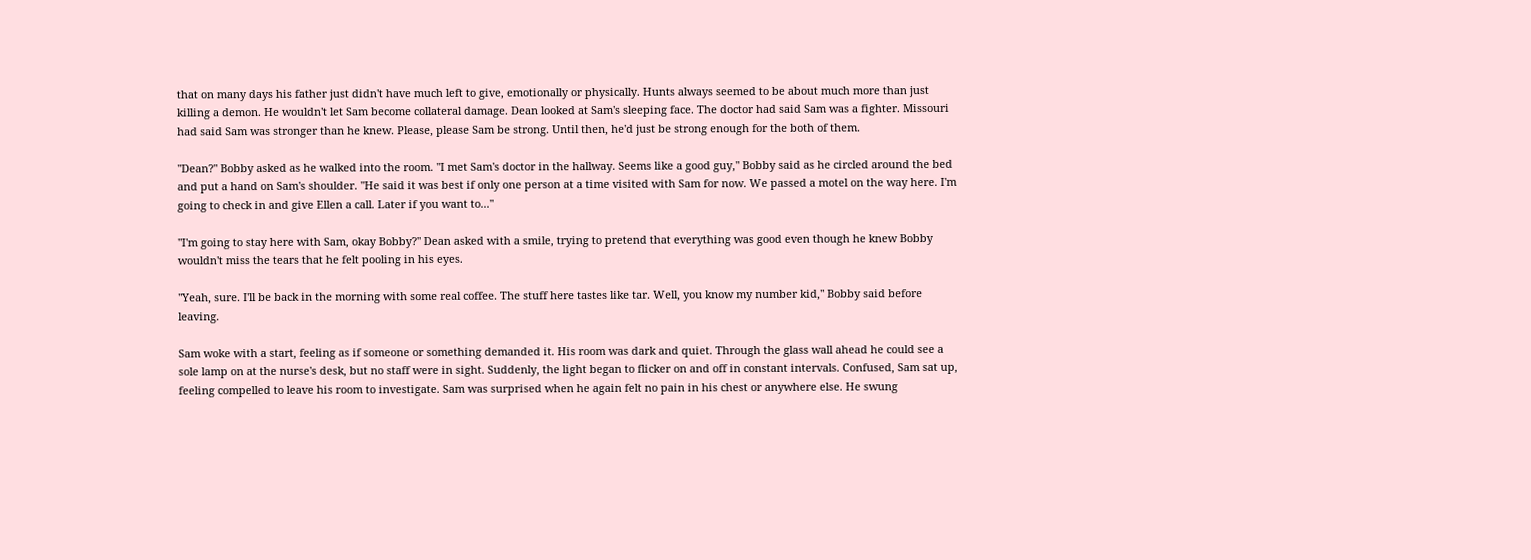that on many days his father just didn't have much left to give, emotionally or physically. Hunts always seemed to be about much more than just killing a demon. He wouldn't let Sam become collateral damage. Dean looked at Sam's sleeping face. The doctor had said Sam was a fighter. Missouri had said Sam was stronger than he knew. Please, please Sam be strong. Until then, he'd just be strong enough for the both of them.

"Dean?" Bobby asked as he walked into the room. "I met Sam's doctor in the hallway. Seems like a good guy," Bobby said as he circled around the bed and put a hand on Sam's shoulder. "He said it was best if only one person at a time visited with Sam for now. We passed a motel on the way here. I'm going to check in and give Ellen a call. Later if you want to..."

"I'm going to stay here with Sam, okay Bobby?" Dean asked with a smile, trying to pretend that everything was good even though he knew Bobby wouldn't miss the tears that he felt pooling in his eyes.

"Yeah, sure. I'll be back in the morning with some real coffee. The stuff here tastes like tar. Well, you know my number kid," Bobby said before leaving.

Sam woke with a start, feeling as if someone or something demanded it. His room was dark and quiet. Through the glass wall ahead he could see a sole lamp on at the nurse's desk, but no staff were in sight. Suddenly, the light began to flicker on and off in constant intervals. Confused, Sam sat up, feeling compelled to leave his room to investigate. Sam was surprised when he again felt no pain in his chest or anywhere else. He swung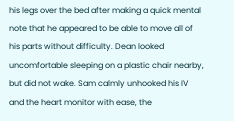his legs over the bed after making a quick mental note that he appeared to be able to move all of his parts without difficulty. Dean looked uncomfortable sleeping on a plastic chair nearby, but did not wake. Sam calmly unhooked his IV and the heart monitor with ease, the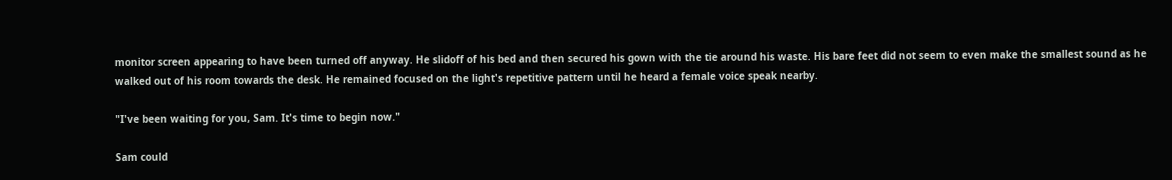monitor screen appearing to have been turned off anyway. He slidoff of his bed and then secured his gown with the tie around his waste. His bare feet did not seem to even make the smallest sound as he walked out of his room towards the desk. He remained focused on the light's repetitive pattern until he heard a female voice speak nearby.

"I've been waiting for you, Sam. It's time to begin now."

Sam could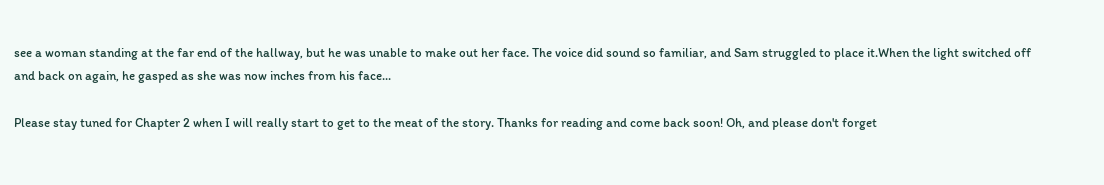see a woman standing at the far end of the hallway, but he was unable to make out her face. The voice did sound so familiar, and Sam struggled to place it.When the light switched off and back on again, he gasped as she was now inches from his face...

Please stay tuned for Chapter 2 when I will really start to get to the meat of the story. Thanks for reading and come back soon! Oh, and please don't forget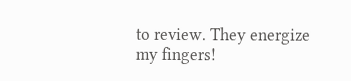to review. They energize my fingers!